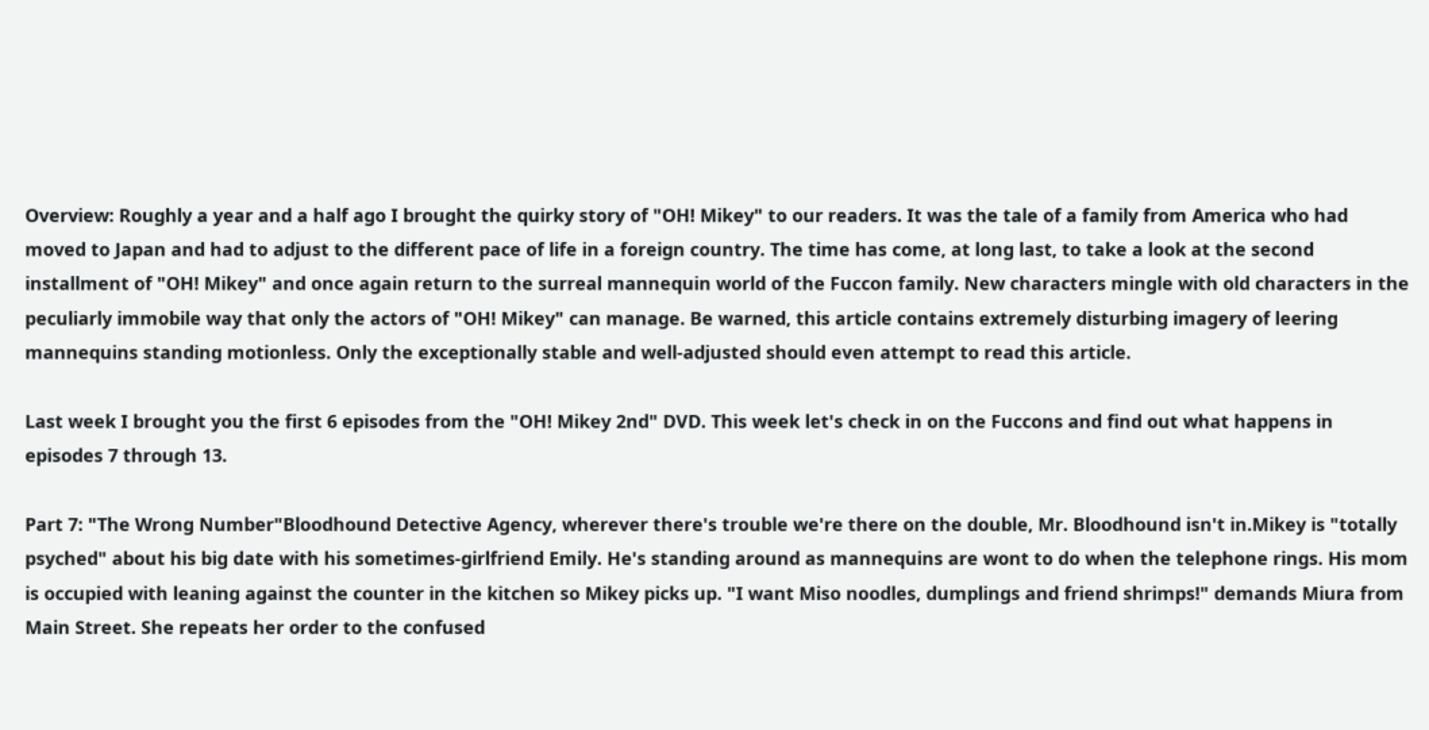Overview: Roughly a year and a half ago I brought the quirky story of "OH! Mikey" to our readers. It was the tale of a family from America who had moved to Japan and had to adjust to the different pace of life in a foreign country. The time has come, at long last, to take a look at the second installment of "OH! Mikey" and once again return to the surreal mannequin world of the Fuccon family. New characters mingle with old characters in the peculiarly immobile way that only the actors of "OH! Mikey" can manage. Be warned, this article contains extremely disturbing imagery of leering mannequins standing motionless. Only the exceptionally stable and well-adjusted should even attempt to read this article.

Last week I brought you the first 6 episodes from the "OH! Mikey 2nd" DVD. This week let's check in on the Fuccons and find out what happens in episodes 7 through 13.

Part 7: "The Wrong Number"Bloodhound Detective Agency, wherever there's trouble we're there on the double, Mr. Bloodhound isn't in.Mikey is "totally psyched" about his big date with his sometimes-girlfriend Emily. He's standing around as mannequins are wont to do when the telephone rings. His mom is occupied with leaning against the counter in the kitchen so Mikey picks up. "I want Miso noodles, dumplings and friend shrimps!" demands Miura from Main Street. She repeats her order to the confused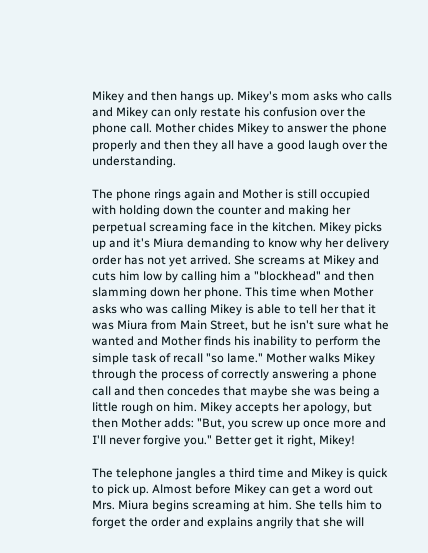Mikey and then hangs up. Mikey's mom asks who calls and Mikey can only restate his confusion over the phone call. Mother chides Mikey to answer the phone properly and then they all have a good laugh over the understanding.

The phone rings again and Mother is still occupied with holding down the counter and making her perpetual screaming face in the kitchen. Mikey picks up and it's Miura demanding to know why her delivery order has not yet arrived. She screams at Mikey and cuts him low by calling him a "blockhead" and then slamming down her phone. This time when Mother asks who was calling Mikey is able to tell her that it was Miura from Main Street, but he isn't sure what he wanted and Mother finds his inability to perform the simple task of recall "so lame." Mother walks Mikey through the process of correctly answering a phone call and then concedes that maybe she was being a little rough on him. Mikey accepts her apology, but then Mother adds: "But, you screw up once more and I'll never forgive you." Better get it right, Mikey!

The telephone jangles a third time and Mikey is quick to pick up. Almost before Mikey can get a word out Mrs. Miura begins screaming at him. She tells him to forget the order and explains angrily that she will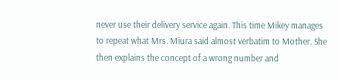never use their delivery service again. This time Mikey manages to repeat what Mrs. Miura said almost verbatim to Mother. She then explains the concept of a wrong number and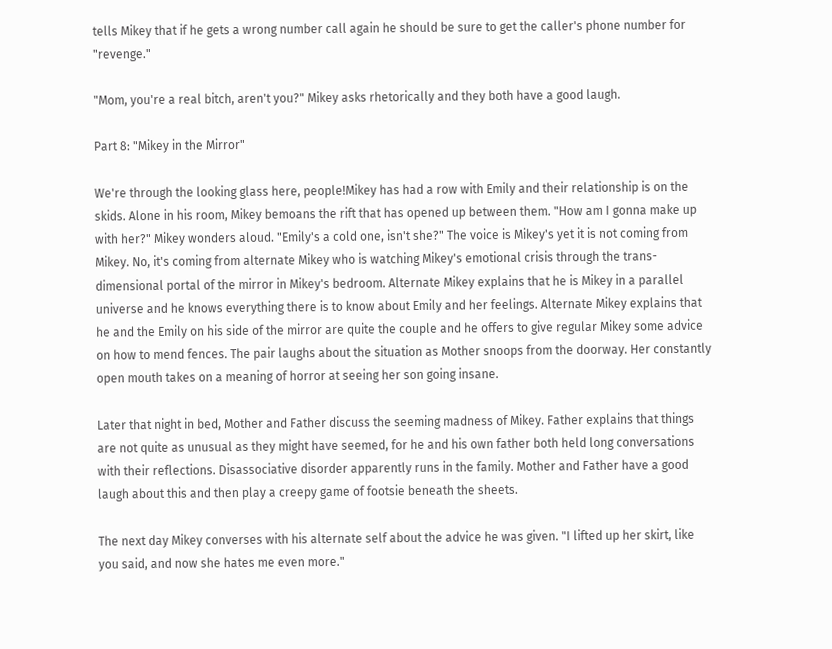tells Mikey that if he gets a wrong number call again he should be sure to get the caller's phone number for "revenge."

"Mom, you're a real bitch, aren't you?" Mikey asks rhetorically and they both have a good laugh.

Part 8: "Mikey in the Mirror"

We're through the looking glass here, people!Mikey has had a row with Emily and their relationship is on the skids. Alone in his room, Mikey bemoans the rift that has opened up between them. "How am I gonna make up with her?" Mikey wonders aloud. "Emily's a cold one, isn't she?" The voice is Mikey's yet it is not coming from Mikey. No, it's coming from alternate Mikey who is watching Mikey's emotional crisis through the trans-dimensional portal of the mirror in Mikey's bedroom. Alternate Mikey explains that he is Mikey in a parallel universe and he knows everything there is to know about Emily and her feelings. Alternate Mikey explains that he and the Emily on his side of the mirror are quite the couple and he offers to give regular Mikey some advice on how to mend fences. The pair laughs about the situation as Mother snoops from the doorway. Her constantly open mouth takes on a meaning of horror at seeing her son going insane.

Later that night in bed, Mother and Father discuss the seeming madness of Mikey. Father explains that things are not quite as unusual as they might have seemed, for he and his own father both held long conversations with their reflections. Disassociative disorder apparently runs in the family. Mother and Father have a good laugh about this and then play a creepy game of footsie beneath the sheets.

The next day Mikey converses with his alternate self about the advice he was given. "I lifted up her skirt, like you said, and now she hates me even more."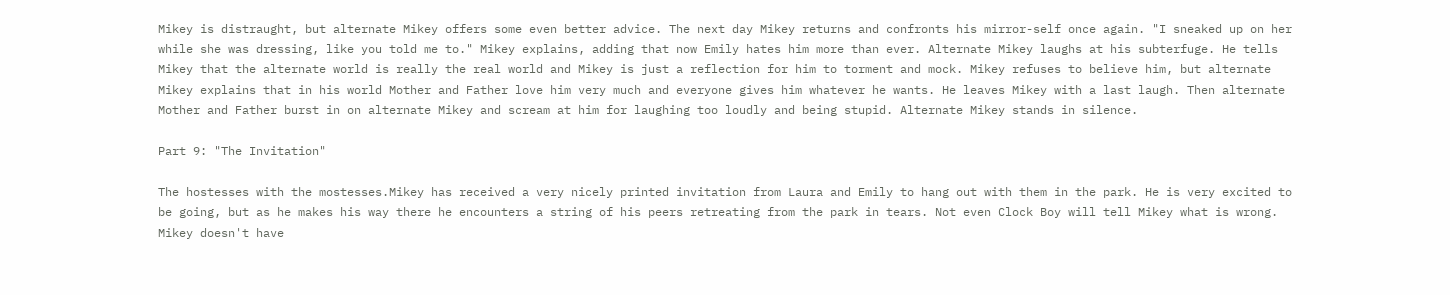Mikey is distraught, but alternate Mikey offers some even better advice. The next day Mikey returns and confronts his mirror-self once again. "I sneaked up on her while she was dressing, like you told me to." Mikey explains, adding that now Emily hates him more than ever. Alternate Mikey laughs at his subterfuge. He tells Mikey that the alternate world is really the real world and Mikey is just a reflection for him to torment and mock. Mikey refuses to believe him, but alternate Mikey explains that in his world Mother and Father love him very much and everyone gives him whatever he wants. He leaves Mikey with a last laugh. Then alternate Mother and Father burst in on alternate Mikey and scream at him for laughing too loudly and being stupid. Alternate Mikey stands in silence.

Part 9: "The Invitation"

The hostesses with the mostesses.Mikey has received a very nicely printed invitation from Laura and Emily to hang out with them in the park. He is very excited to be going, but as he makes his way there he encounters a string of his peers retreating from the park in tears. Not even Clock Boy will tell Mikey what is wrong. Mikey doesn't have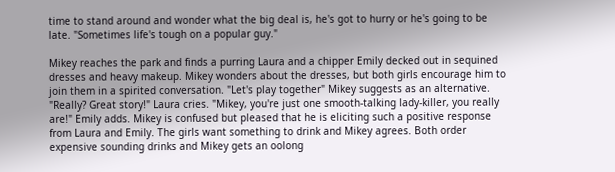time to stand around and wonder what the big deal is, he's got to hurry or he's going to be late. "Sometimes life's tough on a popular guy."

Mikey reaches the park and finds a purring Laura and a chipper Emily decked out in sequined dresses and heavy makeup. Mikey wonders about the dresses, but both girls encourage him to join them in a spirited conversation. "Let's play together" Mikey suggests as an alternative. "Really? Great story!" Laura cries. "Mikey, you're just one smooth-talking lady-killer, you really are!" Emily adds. Mikey is confused but pleased that he is eliciting such a positive response from Laura and Emily. The girls want something to drink and Mikey agrees. Both order expensive sounding drinks and Mikey gets an oolong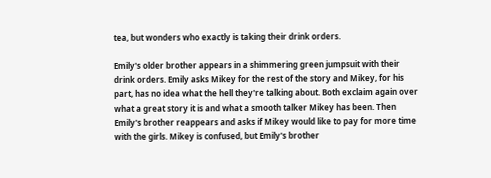tea, but wonders who exactly is taking their drink orders.

Emily's older brother appears in a shimmering green jumpsuit with their drink orders. Emily asks Mikey for the rest of the story and Mikey, for his part, has no idea what the hell they're talking about. Both exclaim again over what a great story it is and what a smooth talker Mikey has been. Then Emily's brother reappears and asks if Mikey would like to pay for more time with the girls. Mikey is confused, but Emily's brother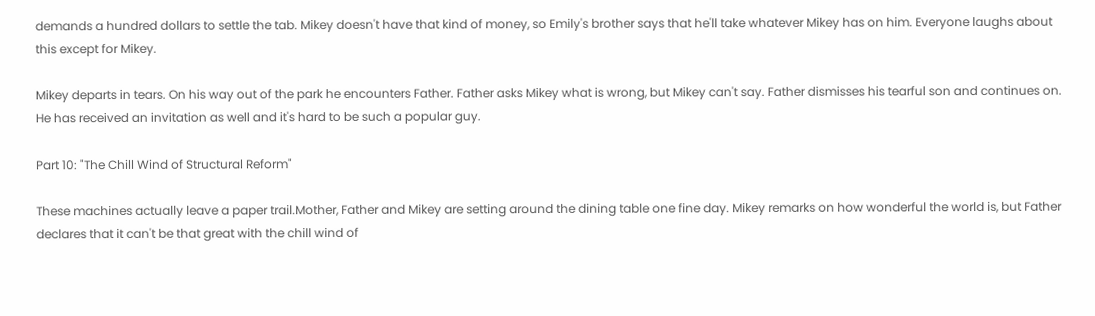demands a hundred dollars to settle the tab. Mikey doesn't have that kind of money, so Emily's brother says that he'll take whatever Mikey has on him. Everyone laughs about this except for Mikey.

Mikey departs in tears. On his way out of the park he encounters Father. Father asks Mikey what is wrong, but Mikey can't say. Father dismisses his tearful son and continues on. He has received an invitation as well and it's hard to be such a popular guy.

Part 10: "The Chill Wind of Structural Reform"

These machines actually leave a paper trail.Mother, Father and Mikey are setting around the dining table one fine day. Mikey remarks on how wonderful the world is, but Father declares that it can't be that great with the chill wind of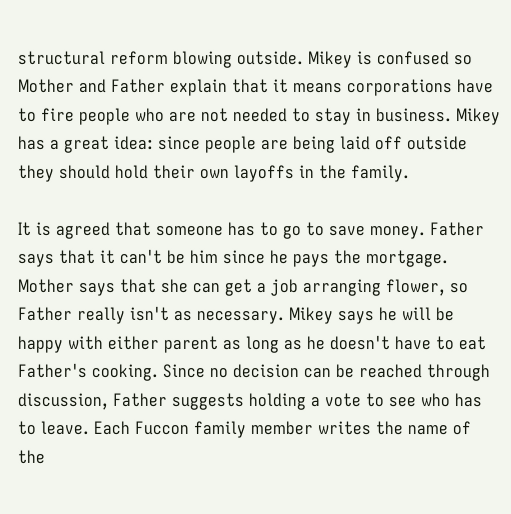structural reform blowing outside. Mikey is confused so Mother and Father explain that it means corporations have to fire people who are not needed to stay in business. Mikey has a great idea: since people are being laid off outside they should hold their own layoffs in the family.

It is agreed that someone has to go to save money. Father says that it can't be him since he pays the mortgage. Mother says that she can get a job arranging flower, so Father really isn't as necessary. Mikey says he will be happy with either parent as long as he doesn't have to eat Father's cooking. Since no decision can be reached through discussion, Father suggests holding a vote to see who has to leave. Each Fuccon family member writes the name of the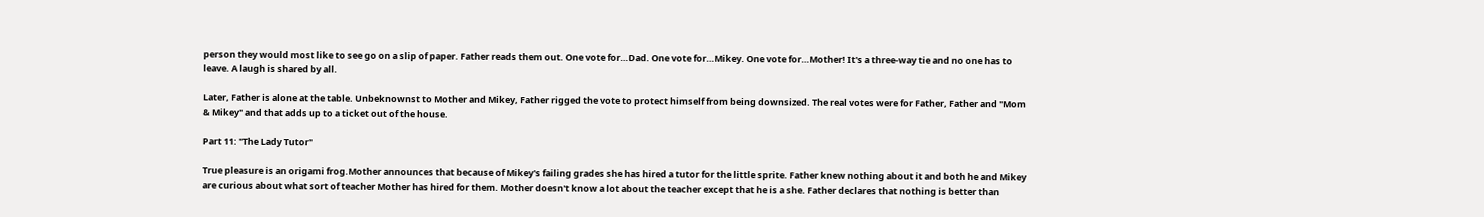person they would most like to see go on a slip of paper. Father reads them out. One vote for…Dad. One vote for…Mikey. One vote for…Mother! It's a three-way tie and no one has to leave. A laugh is shared by all.

Later, Father is alone at the table. Unbeknownst to Mother and Mikey, Father rigged the vote to protect himself from being downsized. The real votes were for Father, Father and "Mom & Mikey" and that adds up to a ticket out of the house.

Part 11: "The Lady Tutor"

True pleasure is an origami frog.Mother announces that because of Mikey's failing grades she has hired a tutor for the little sprite. Father knew nothing about it and both he and Mikey are curious about what sort of teacher Mother has hired for them. Mother doesn't know a lot about the teacher except that he is a she. Father declares that nothing is better than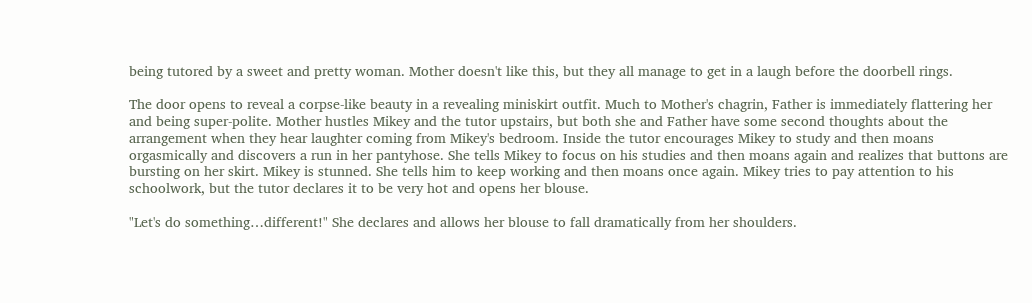being tutored by a sweet and pretty woman. Mother doesn't like this, but they all manage to get in a laugh before the doorbell rings.

The door opens to reveal a corpse-like beauty in a revealing miniskirt outfit. Much to Mother's chagrin, Father is immediately flattering her and being super-polite. Mother hustles Mikey and the tutor upstairs, but both she and Father have some second thoughts about the arrangement when they hear laughter coming from Mikey's bedroom. Inside the tutor encourages Mikey to study and then moans orgasmically and discovers a run in her pantyhose. She tells Mikey to focus on his studies and then moans again and realizes that buttons are bursting on her skirt. Mikey is stunned. She tells him to keep working and then moans once again. Mikey tries to pay attention to his schoolwork, but the tutor declares it to be very hot and opens her blouse.

"Let's do something…different!" She declares and allows her blouse to fall dramatically from her shoulders.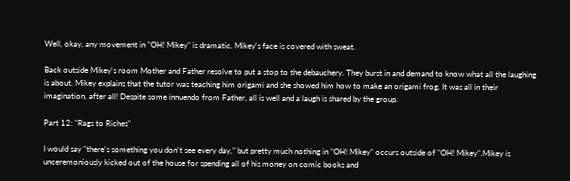Well, okay, any movement in "OH! Mikey" is dramatic. Mikey's face is covered with sweat.

Back outside Mikey's room Mother and Father resolve to put a stop to the debauchery. They burst in and demand to know what all the laughing is about. Mikey explains that the tutor was teaching him origami and she showed him how to make an origami frog. It was all in their imagination, after all! Despite some innuendo from Father, all is well and a laugh is shared by the group.

Part 12: "Rags to Riches"

I would say "there's something you don't see every day," but pretty much nothing in "OH! Mikey" occurs outside of "OH! Mikey".Mikey is unceremoniously kicked out of the house for spending all of his money on comic books and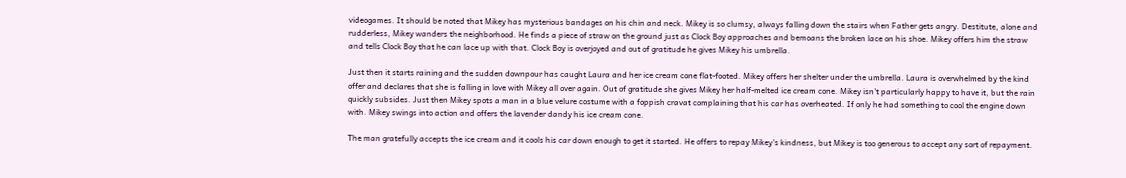videogames. It should be noted that Mikey has mysterious bandages on his chin and neck. Mikey is so clumsy, always falling down the stairs when Father gets angry. Destitute, alone and rudderless, Mikey wanders the neighborhood. He finds a piece of straw on the ground just as Clock Boy approaches and bemoans the broken lace on his shoe. Mikey offers him the straw and tells Clock Boy that he can lace up with that. Clock Boy is overjoyed and out of gratitude he gives Mikey his umbrella.

Just then it starts raining and the sudden downpour has caught Laura and her ice cream cone flat-footed. Mikey offers her shelter under the umbrella. Laura is overwhelmed by the kind offer and declares that she is falling in love with Mikey all over again. Out of gratitude she gives Mikey her half-melted ice cream cone. Mikey isn't particularly happy to have it, but the rain quickly subsides. Just then Mikey spots a man in a blue velure costume with a foppish cravat complaining that his car has overheated. If only he had something to cool the engine down with. Mikey swings into action and offers the lavender dandy his ice cream cone.

The man gratefully accepts the ice cream and it cools his car down enough to get it started. He offers to repay Mikey's kindness, but Mikey is too generous to accept any sort of repayment.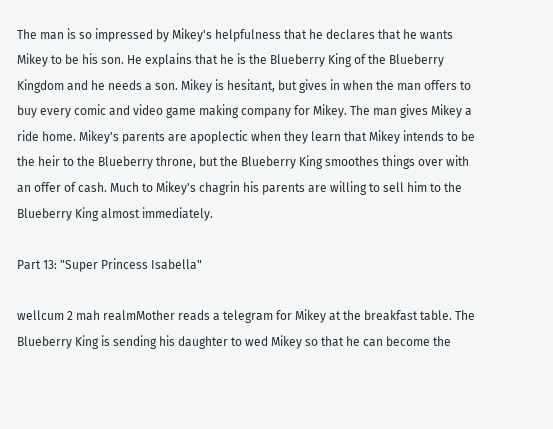The man is so impressed by Mikey's helpfulness that he declares that he wants Mikey to be his son. He explains that he is the Blueberry King of the Blueberry Kingdom and he needs a son. Mikey is hesitant, but gives in when the man offers to buy every comic and video game making company for Mikey. The man gives Mikey a ride home. Mikey's parents are apoplectic when they learn that Mikey intends to be the heir to the Blueberry throne, but the Blueberry King smoothes things over with an offer of cash. Much to Mikey's chagrin his parents are willing to sell him to the Blueberry King almost immediately.

Part 13: "Super Princess Isabella"

wellcum 2 mah realmMother reads a telegram for Mikey at the breakfast table. The Blueberry King is sending his daughter to wed Mikey so that he can become the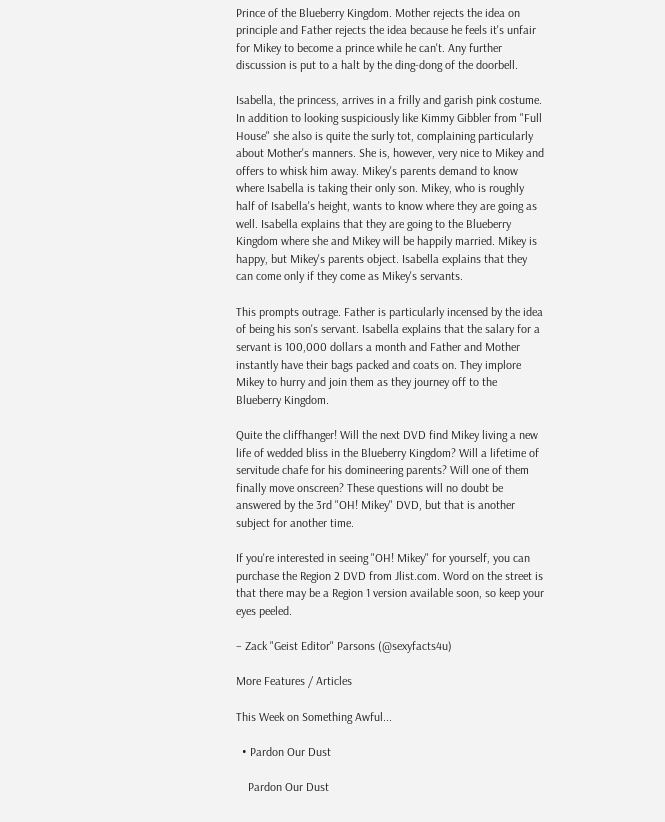Prince of the Blueberry Kingdom. Mother rejects the idea on principle and Father rejects the idea because he feels it's unfair for Mikey to become a prince while he can't. Any further discussion is put to a halt by the ding-dong of the doorbell.

Isabella, the princess, arrives in a frilly and garish pink costume. In addition to looking suspiciously like Kimmy Gibbler from "Full House" she also is quite the surly tot, complaining particularly about Mother's manners. She is, however, very nice to Mikey and offers to whisk him away. Mikey's parents demand to know where Isabella is taking their only son. Mikey, who is roughly half of Isabella's height, wants to know where they are going as well. Isabella explains that they are going to the Blueberry Kingdom where she and Mikey will be happily married. Mikey is happy, but Mikey's parents object. Isabella explains that they can come only if they come as Mikey's servants.

This prompts outrage. Father is particularly incensed by the idea of being his son's servant. Isabella explains that the salary for a servant is 100,000 dollars a month and Father and Mother instantly have their bags packed and coats on. They implore Mikey to hurry and join them as they journey off to the Blueberry Kingdom.

Quite the cliffhanger! Will the next DVD find Mikey living a new life of wedded bliss in the Blueberry Kingdom? Will a lifetime of servitude chafe for his domineering parents? Will one of them finally move onscreen? These questions will no doubt be answered by the 3rd "OH! Mikey" DVD, but that is another subject for another time.

If you're interested in seeing "OH! Mikey" for yourself, you can purchase the Region 2 DVD from Jlist.com. Word on the street is that there may be a Region 1 version available soon, so keep your eyes peeled.

– Zack "Geist Editor" Parsons (@sexyfacts4u)

More Features / Articles

This Week on Something Awful...

  • Pardon Our Dust

    Pardon Our Dust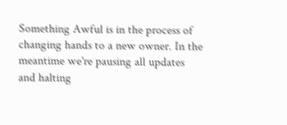Something Awful is in the process of changing hands to a new owner. In the meantime we're pausing all updates and halting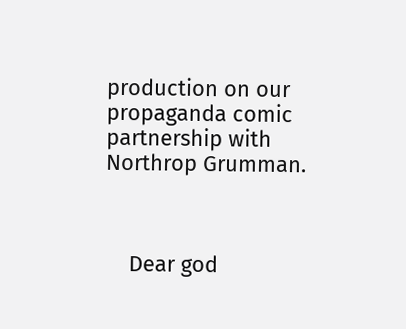production on our propaganda comic partnership with Northrop Grumman.



    Dear god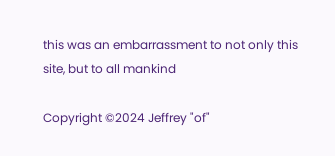this was an embarrassment to not only this site, but to all mankind

Copyright ©2024 Jeffrey "of"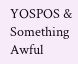YOSPOS & Something Awful